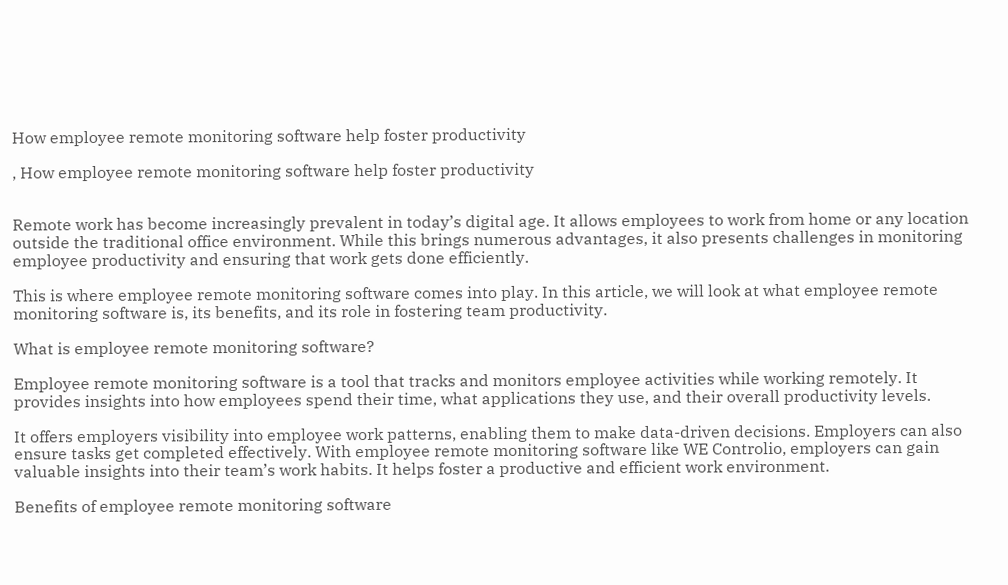How employee remote monitoring software help foster productivity

, How employee remote monitoring software help foster productivity


Remote work has become increasingly prevalent in today’s digital age. It allows employees to work from home or any location outside the traditional office environment. While this brings numerous advantages, it also presents challenges in monitoring employee productivity and ensuring that work gets done efficiently.

This is where employee remote monitoring software comes into play. In this article, we will look at what employee remote monitoring software is, its benefits, and its role in fostering team productivity.

What is employee remote monitoring software?

Employee remote monitoring software is a tool that tracks and monitors employee activities while working remotely. It provides insights into how employees spend their time, what applications they use, and their overall productivity levels.

It offers employers visibility into employee work patterns, enabling them to make data-driven decisions. Employers can also ensure tasks get completed effectively. With employee remote monitoring software like WE Controlio, employers can gain valuable insights into their team’s work habits. It helps foster a productive and efficient work environment.

Benefits of employee remote monitoring software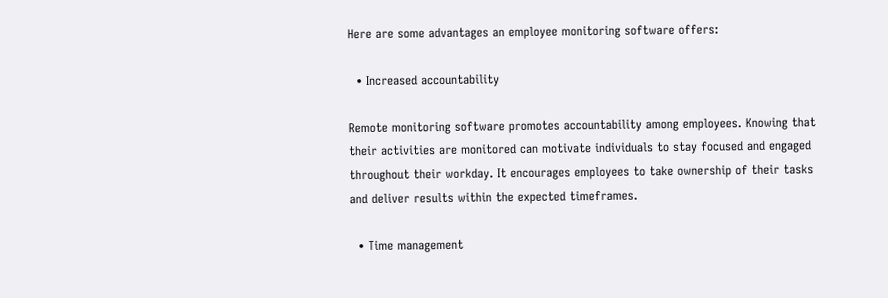Here are some advantages an employee monitoring software offers:

  • Increased accountability

Remote monitoring software promotes accountability among employees. Knowing that their activities are monitored can motivate individuals to stay focused and engaged throughout their workday. It encourages employees to take ownership of their tasks and deliver results within the expected timeframes.

  • Time management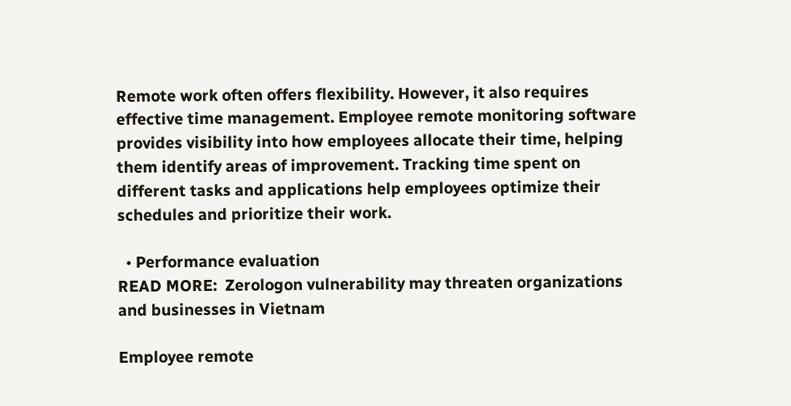Remote work often offers flexibility. However, it also requires effective time management. Employee remote monitoring software provides visibility into how employees allocate their time, helping them identify areas of improvement. Tracking time spent on different tasks and applications help employees optimize their schedules and prioritize their work.

  • Performance evaluation
READ MORE:  Zerologon vulnerability may threaten organizations and businesses in Vietnam

Employee remote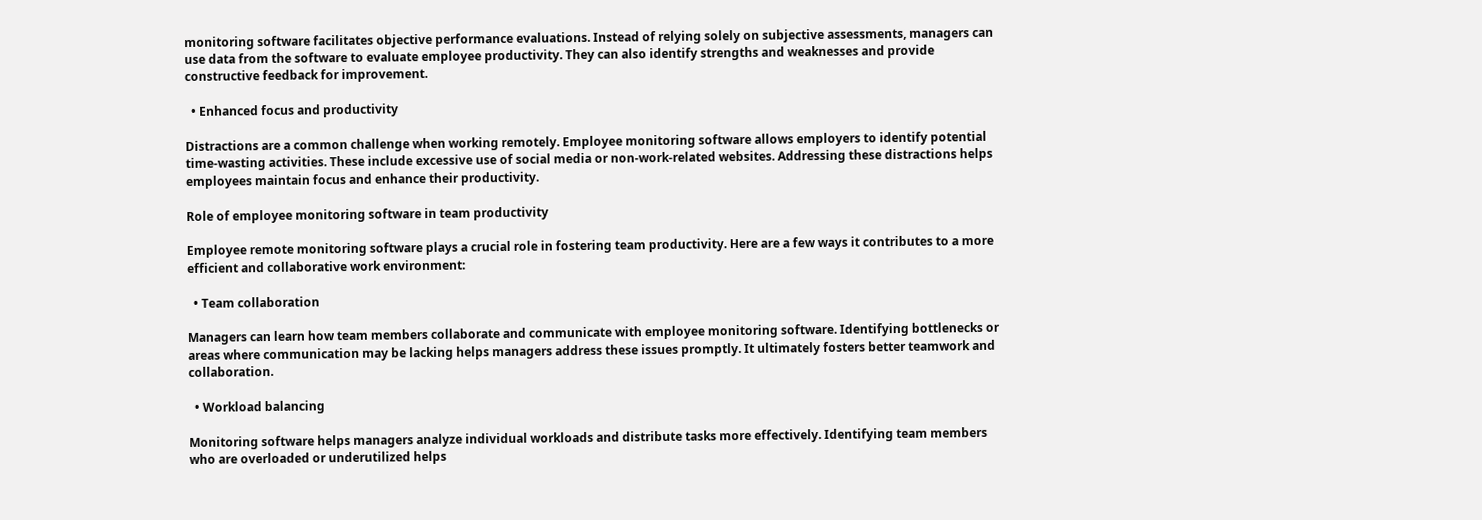monitoring software facilitates objective performance evaluations. Instead of relying solely on subjective assessments, managers can use data from the software to evaluate employee productivity. They can also identify strengths and weaknesses and provide constructive feedback for improvement.

  • Enhanced focus and productivity

Distractions are a common challenge when working remotely. Employee monitoring software allows employers to identify potential time-wasting activities. These include excessive use of social media or non-work-related websites. Addressing these distractions helps employees maintain focus and enhance their productivity.

Role of employee monitoring software in team productivity

Employee remote monitoring software plays a crucial role in fostering team productivity. Here are a few ways it contributes to a more efficient and collaborative work environment:

  • Team collaboration

Managers can learn how team members collaborate and communicate with employee monitoring software. Identifying bottlenecks or areas where communication may be lacking helps managers address these issues promptly. It ultimately fosters better teamwork and collaboration.

  • Workload balancing

Monitoring software helps managers analyze individual workloads and distribute tasks more effectively. Identifying team members who are overloaded or underutilized helps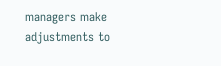managers make adjustments to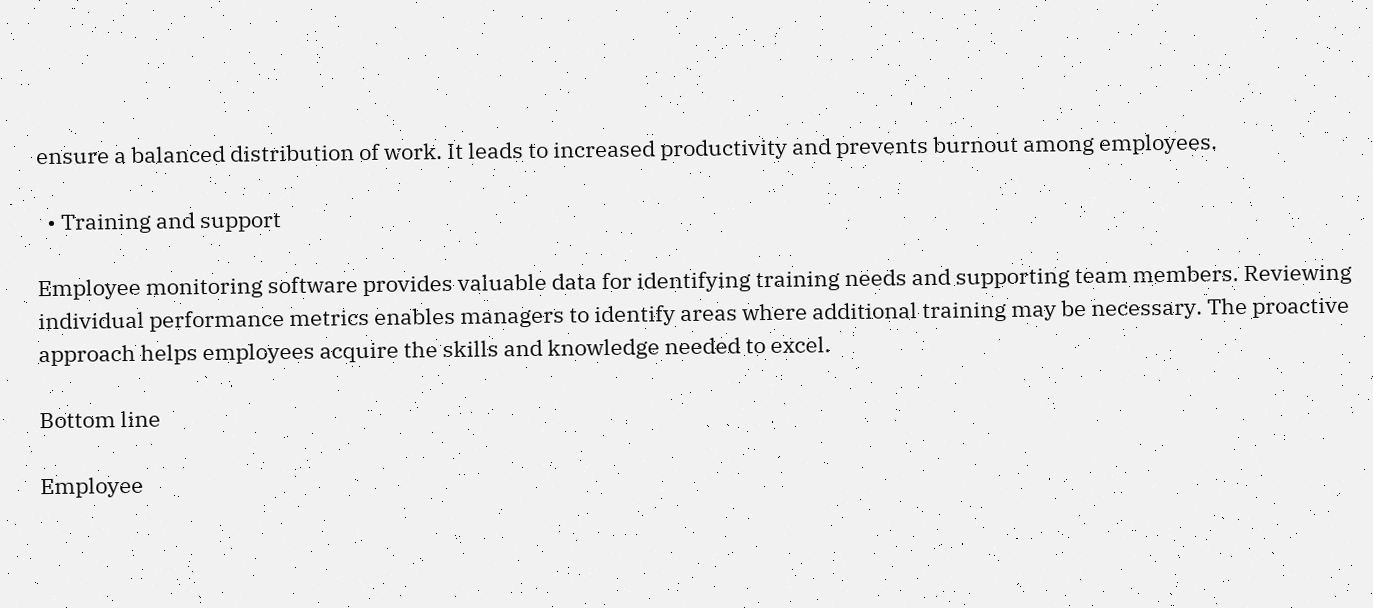ensure a balanced distribution of work. It leads to increased productivity and prevents burnout among employees.

  • Training and support

Employee monitoring software provides valuable data for identifying training needs and supporting team members. Reviewing individual performance metrics enables managers to identify areas where additional training may be necessary. The proactive approach helps employees acquire the skills and knowledge needed to excel.

Bottom line

Employee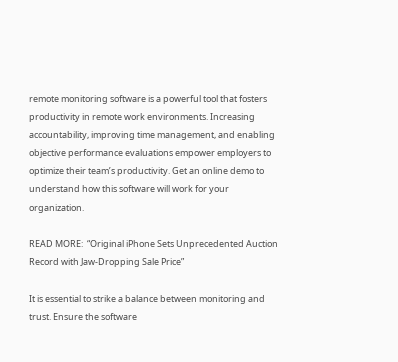remote monitoring software is a powerful tool that fosters productivity in remote work environments. Increasing accountability, improving time management, and enabling objective performance evaluations empower employers to optimize their team’s productivity. Get an online demo to understand how this software will work for your organization.

READ MORE:  “Original iPhone Sets Unprecedented Auction Record with Jaw-Dropping Sale Price”

It is essential to strike a balance between monitoring and trust. Ensure the software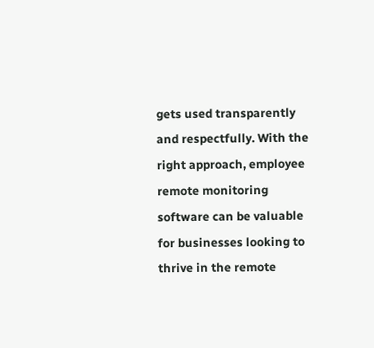gets used transparently and respectfully. With the right approach, employee remote monitoring software can be valuable for businesses looking to thrive in the remote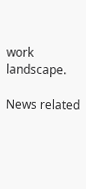work landscape.

News related